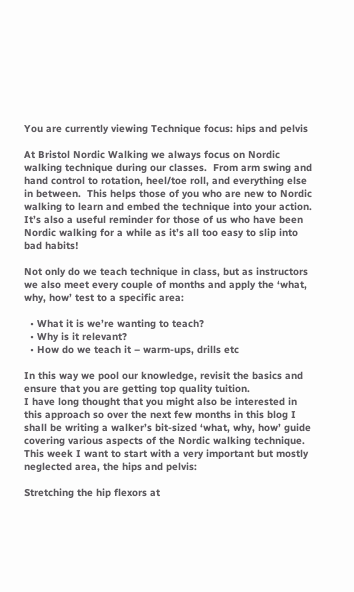You are currently viewing Technique focus: hips and pelvis

At Bristol Nordic Walking we always focus on Nordic walking technique during our classes.  From arm swing and hand control to rotation, heel/toe roll, and everything else in between.  This helps those of you who are new to Nordic walking to learn and embed the technique into your action.  It’s also a useful reminder for those of us who have been Nordic walking for a while as it’s all too easy to slip into bad habits!

Not only do we teach technique in class, but as instructors we also meet every couple of months and apply the ‘what, why, how’ test to a specific area:

  • What it is we’re wanting to teach?
  • Why is it relevant?
  • How do we teach it – warm-ups, drills etc

In this way we pool our knowledge, revisit the basics and ensure that you are getting top quality tuition.
I have long thought that you might also be interested in this approach so over the next few months in this blog I shall be writing a walker’s bit-sized ‘what, why, how’ guide covering various aspects of the Nordic walking technique.  This week I want to start with a very important but mostly neglected area, the hips and pelvis:

Stretching the hip flexors at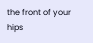the front of your hips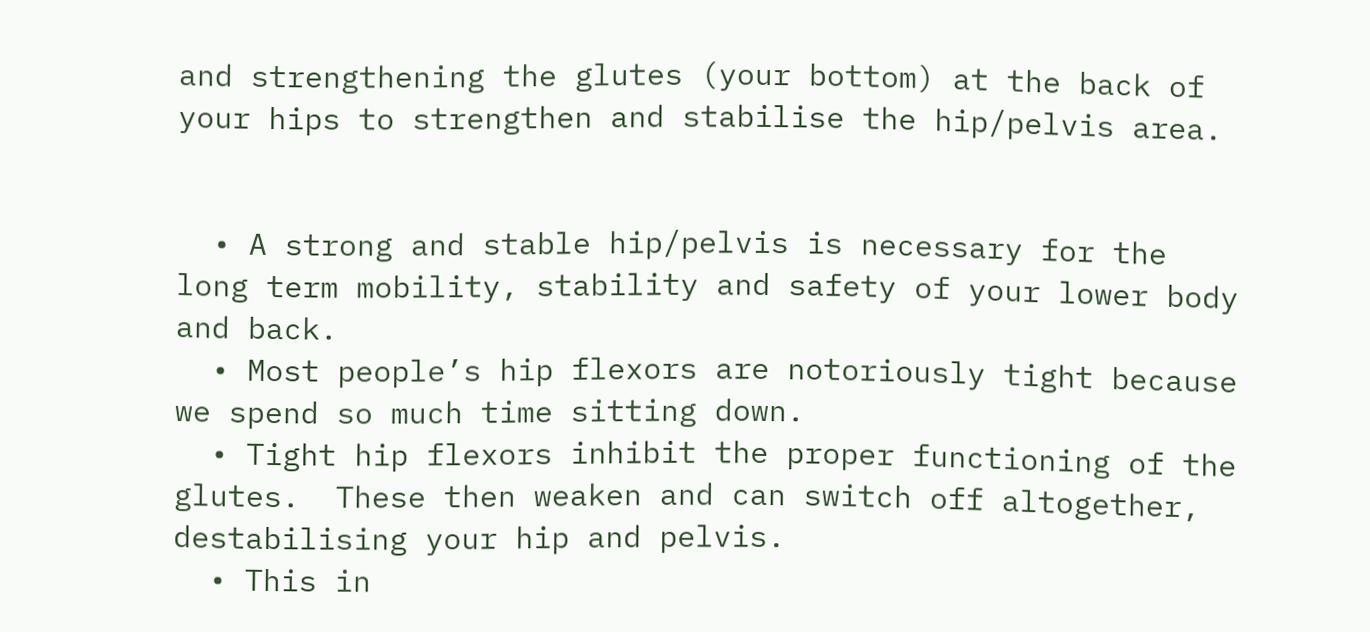and strengthening the glutes (your bottom) at the back of your hips to strengthen and stabilise the hip/pelvis area.


  • A strong and stable hip/pelvis is necessary for the long term mobility, stability and safety of your lower body and back.
  • Most people’s hip flexors are notoriously tight because we spend so much time sitting down.
  • Tight hip flexors inhibit the proper functioning of the glutes.  These then weaken and can switch off altogether, destabilising your hip and pelvis.
  • This in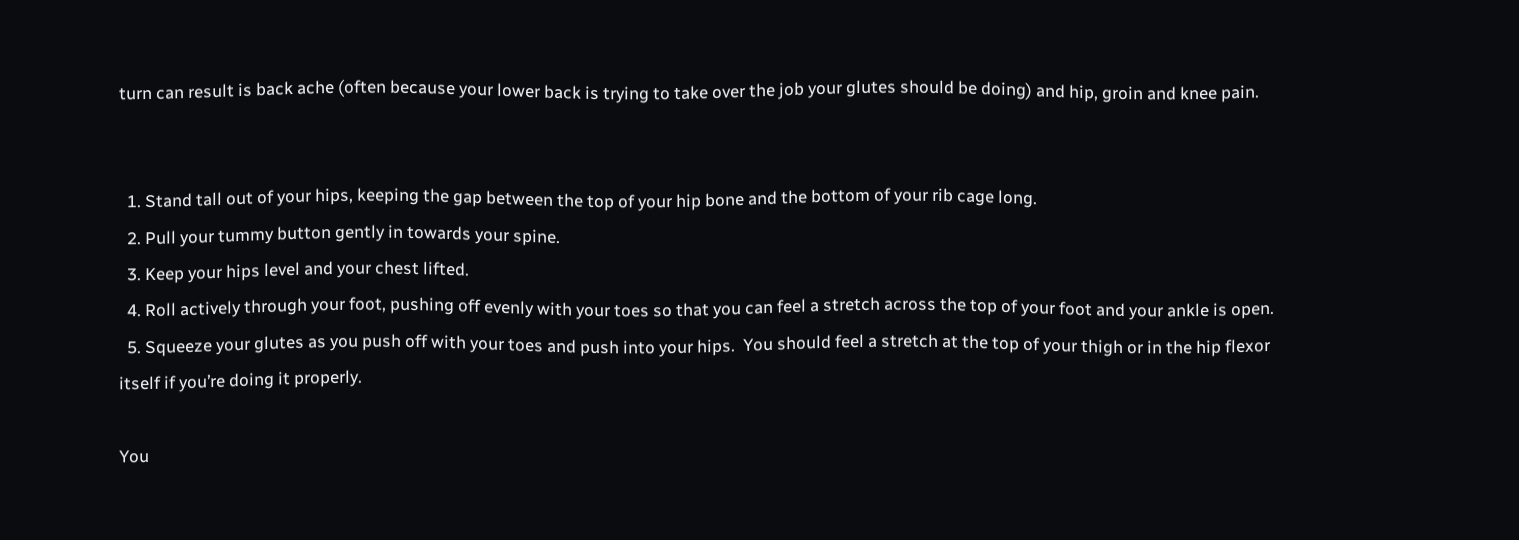turn can result is back ache (often because your lower back is trying to take over the job your glutes should be doing) and hip, groin and knee pain.


  1. Stand tall out of your hips, keeping the gap between the top of your hip bone and the bottom of your rib cage long.
  2. Pull your tummy button gently in towards your spine.
  3. Keep your hips level and your chest lifted.
  4. Roll actively through your foot, pushing off evenly with your toes so that you can feel a stretch across the top of your foot and your ankle is open.
  5. Squeeze your glutes as you push off with your toes and push into your hips.  You should feel a stretch at the top of your thigh or in the hip flexor itself if you’re doing it properly.

You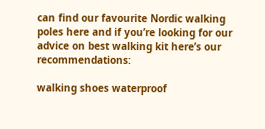can find our favourite Nordic walking poles here and if you’re looking for our advice on best walking kit here’s our recommendations:

walking shoes waterproof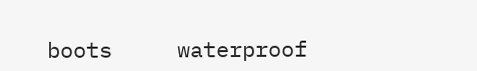boots     waterproof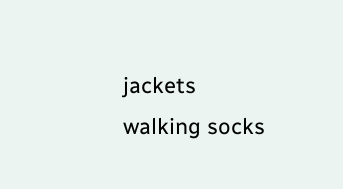jackets  walking socks